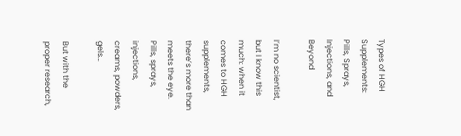Types of HGH Supplements: Pills, Sprays, Injections, and Beyond

I’m no scientist, but I know this much: when it comes to HGH supplements, there’s more than meets the eye. Pills, sprays, injections, creams, powders, gels…

But with the proper research,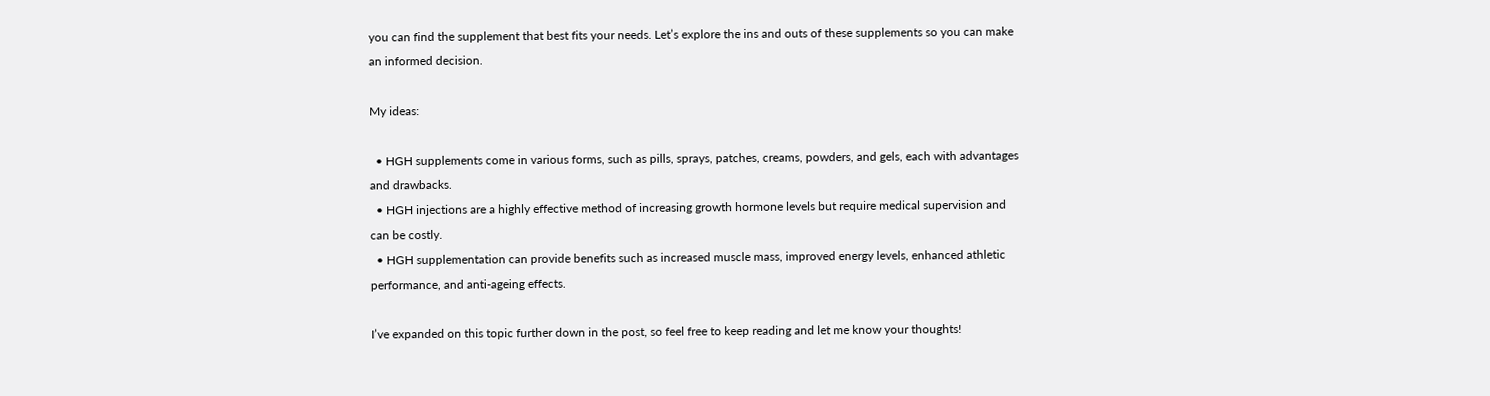you can find the supplement that best fits your needs. Let’s explore the ins and outs of these supplements so you can make an informed decision.

My ideas:

  • HGH supplements come in various forms, such as pills, sprays, patches, creams, powders, and gels, each with advantages and drawbacks.
  • HGH injections are a highly effective method of increasing growth hormone levels but require medical supervision and can be costly.
  • HGH supplementation can provide benefits such as increased muscle mass, improved energy levels, enhanced athletic performance, and anti-ageing effects.

I’ve expanded on this topic further down in the post, so feel free to keep reading and let me know your thoughts!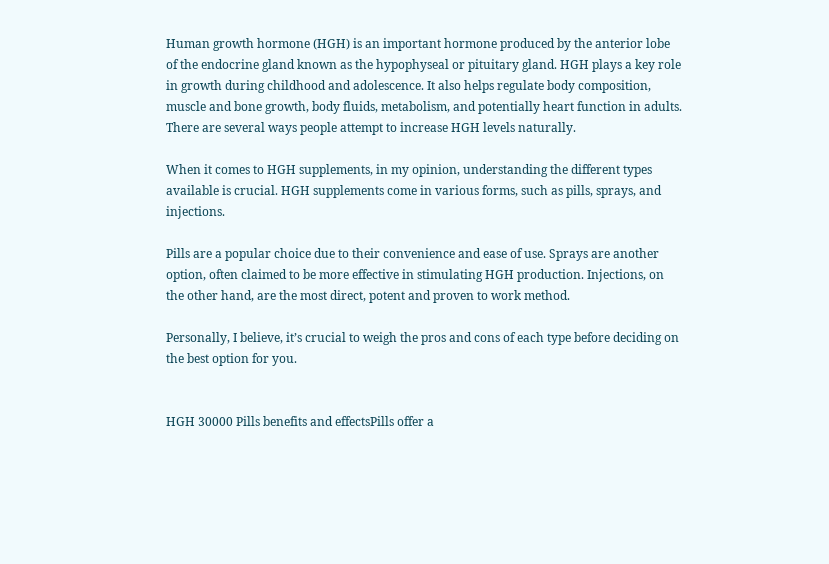Human growth hormone (HGH) is an important hormone produced by the anterior lobe of the endocrine gland known as the hypophyseal or pituitary gland. HGH plays a key role in growth during childhood and adolescence. It also helps regulate body composition, muscle and bone growth, body fluids, metabolism, and potentially heart function in adults. There are several ways people attempt to increase HGH levels naturally.

When it comes to HGH supplements, in my opinion, understanding the different types available is crucial. HGH supplements come in various forms, such as pills, sprays, and injections.

Pills are a popular choice due to their convenience and ease of use. Sprays are another option, often claimed to be more effective in stimulating HGH production. Injections, on the other hand, are the most direct, potent and proven to work method.

Personally, I believe, it’s crucial to weigh the pros and cons of each type before deciding on the best option for you.


HGH 30000 Pills benefits and effectsPills offer a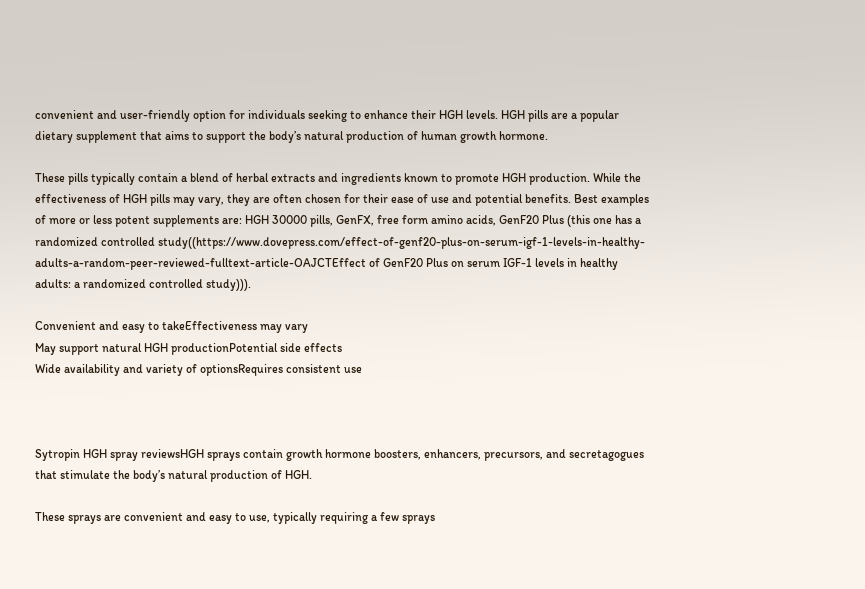convenient and user-friendly option for individuals seeking to enhance their HGH levels. HGH pills are a popular dietary supplement that aims to support the body’s natural production of human growth hormone.

These pills typically contain a blend of herbal extracts and ingredients known to promote HGH production. While the effectiveness of HGH pills may vary, they are often chosen for their ease of use and potential benefits. Best examples of more or less potent supplements are: HGH 30000 pills, GenFX, free form amino acids, GenF20 Plus (this one has a randomized controlled study((https://www.dovepress.com/effect-of-genf20-plus-on-serum-igf-1-levels-in-healthy-adults-a-random-peer-reviewed-fulltext-article-OAJCTEffect of GenF20 Plus on serum IGF-1 levels in healthy adults: a randomized controlled study))).

Convenient and easy to takeEffectiveness may vary
May support natural HGH productionPotential side effects
Wide availability and variety of optionsRequires consistent use



Sytropin HGH spray reviewsHGH sprays contain growth hormone boosters, enhancers, precursors, and secretagogues that stimulate the body’s natural production of HGH.

These sprays are convenient and easy to use, typically requiring a few sprays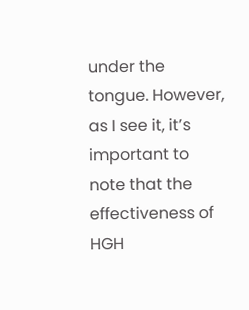under the tongue. However, as I see it, it’s important to note that the effectiveness of HGH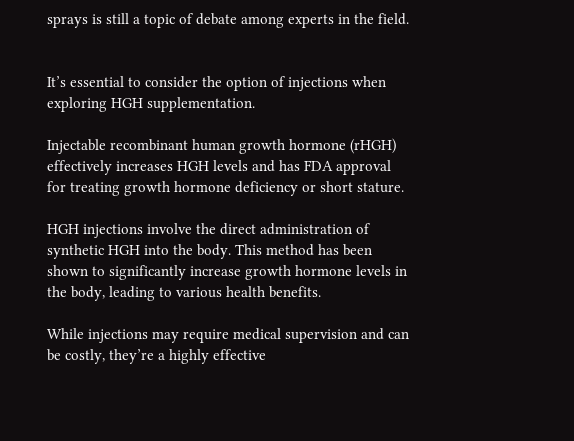sprays is still a topic of debate among experts in the field.


It’s essential to consider the option of injections when exploring HGH supplementation.

Injectable recombinant human growth hormone (rHGH) effectively increases HGH levels and has FDA approval for treating growth hormone deficiency or short stature.

HGH injections involve the direct administration of synthetic HGH into the body. This method has been shown to significantly increase growth hormone levels in the body, leading to various health benefits.

While injections may require medical supervision and can be costly, they’re a highly effective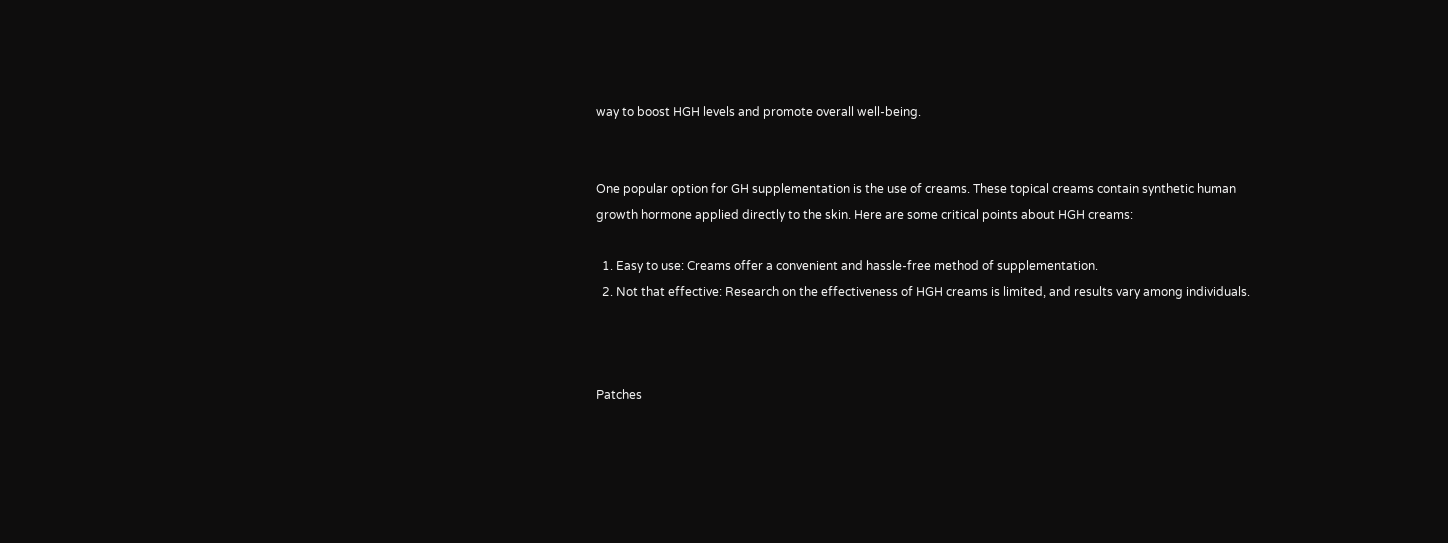way to boost HGH levels and promote overall well-being.


One popular option for GH supplementation is the use of creams. These topical creams contain synthetic human growth hormone applied directly to the skin. Here are some critical points about HGH creams:

  1. Easy to use: Creams offer a convenient and hassle-free method of supplementation.
  2. Not that effective: Research on the effectiveness of HGH creams is limited, and results vary among individuals.



Patches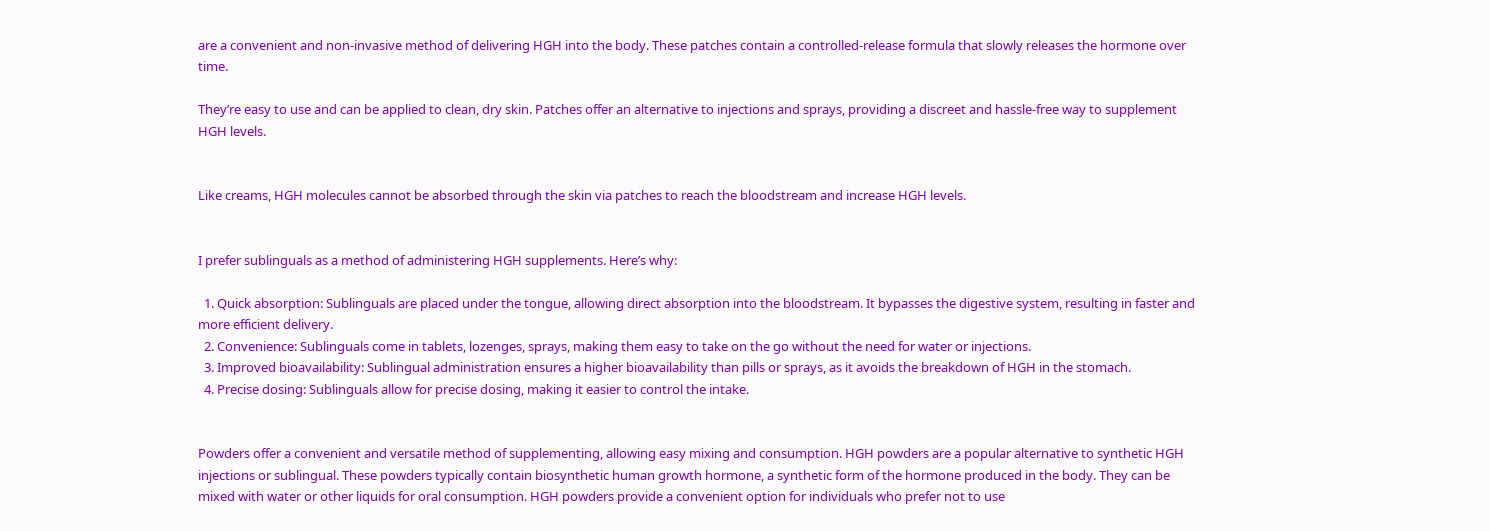are a convenient and non-invasive method of delivering HGH into the body. These patches contain a controlled-release formula that slowly releases the hormone over time.

They’re easy to use and can be applied to clean, dry skin. Patches offer an alternative to injections and sprays, providing a discreet and hassle-free way to supplement HGH levels.


Like creams, HGH molecules cannot be absorbed through the skin via patches to reach the bloodstream and increase HGH levels.


I prefer sublinguals as a method of administering HGH supplements. Here’s why:

  1. Quick absorption: Sublinguals are placed under the tongue, allowing direct absorption into the bloodstream. It bypasses the digestive system, resulting in faster and more efficient delivery.
  2. Convenience: Sublinguals come in tablets, lozenges, sprays, making them easy to take on the go without the need for water or injections.
  3. Improved bioavailability: Sublingual administration ensures a higher bioavailability than pills or sprays, as it avoids the breakdown of HGH in the stomach.
  4. Precise dosing: Sublinguals allow for precise dosing, making it easier to control the intake.


Powders offer a convenient and versatile method of supplementing, allowing easy mixing and consumption. HGH powders are a popular alternative to synthetic HGH injections or sublingual. These powders typically contain biosynthetic human growth hormone, a synthetic form of the hormone produced in the body. They can be mixed with water or other liquids for oral consumption. HGH powders provide a convenient option for individuals who prefer not to use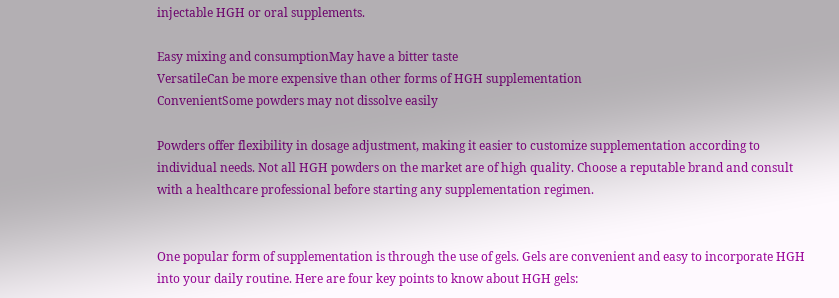injectable HGH or oral supplements.

Easy mixing and consumptionMay have a bitter taste
VersatileCan be more expensive than other forms of HGH supplementation
ConvenientSome powders may not dissolve easily

Powders offer flexibility in dosage adjustment, making it easier to customize supplementation according to individual needs. Not all HGH powders on the market are of high quality. Choose a reputable brand and consult with a healthcare professional before starting any supplementation regimen.


One popular form of supplementation is through the use of gels. Gels are convenient and easy to incorporate HGH into your daily routine. Here are four key points to know about HGH gels: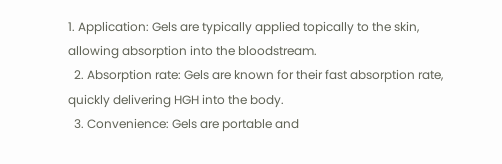1. Application: Gels are typically applied topically to the skin, allowing absorption into the bloodstream.
  2. Absorption rate: Gels are known for their fast absorption rate, quickly delivering HGH into the body.
  3. Convenience: Gels are portable and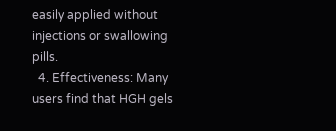easily applied without injections or swallowing pills.
  4. Effectiveness: Many users find that HGH gels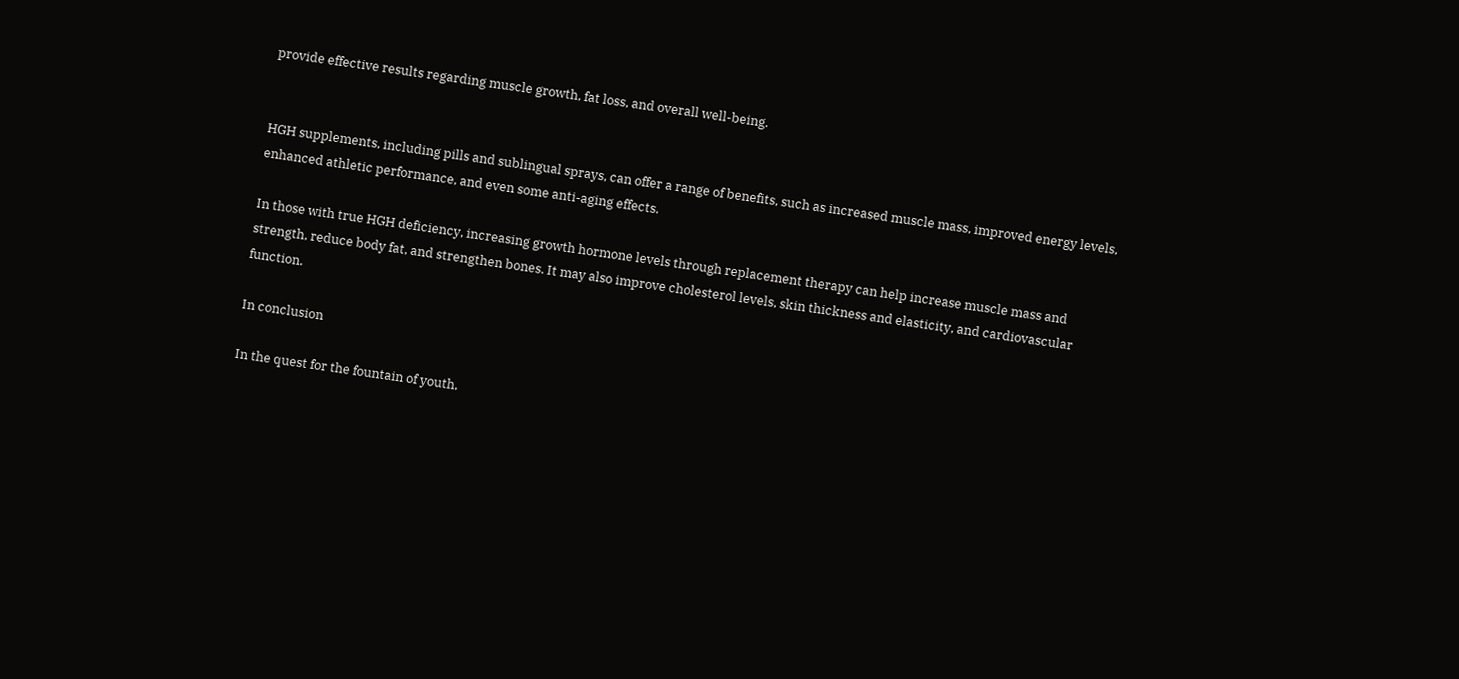provide effective results regarding muscle growth, fat loss, and overall well-being.


HGH supplements, including pills and sublingual sprays, can offer a range of benefits, such as increased muscle mass, improved energy levels, enhanced athletic performance, and even some anti-aging effects.

In those with true HGH deficiency, increasing growth hormone levels through replacement therapy can help increase muscle mass and strength, reduce body fat, and strengthen bones. It may also improve cholesterol levels, skin thickness and elasticity, and cardiovascular function.

In conclusion

In the quest for the fountain of youth,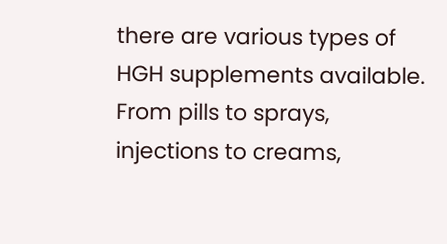there are various types of HGH supplements available. From pills to sprays, injections to creams,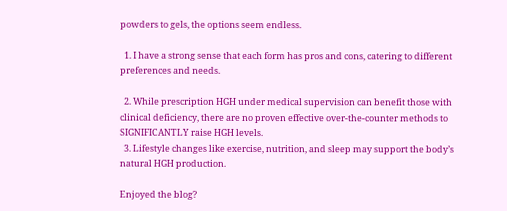powders to gels, the options seem endless.

  1. I have a strong sense that each form has pros and cons, catering to different preferences and needs.

  2. While prescription HGH under medical supervision can benefit those with clinical deficiency, there are no proven effective over-the-counter methods to SIGNIFICANTLY raise HGH levels.
  3. Lifestyle changes like exercise, nutrition, and sleep may support the body’s natural HGH production.

Enjoyed the blog?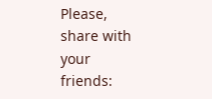Please, share with your friends: